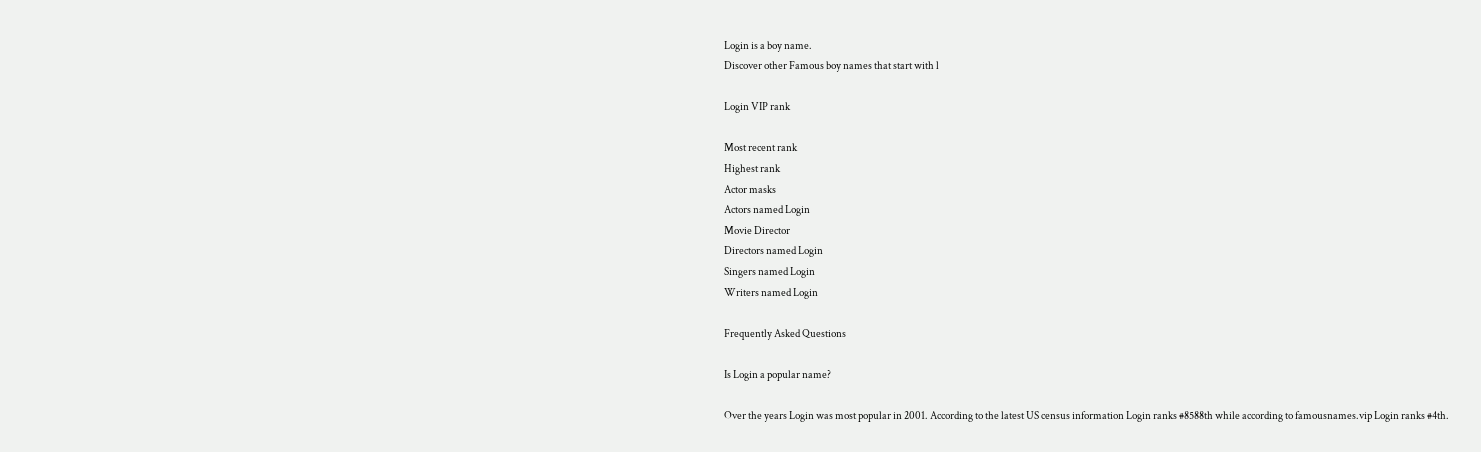Login is a boy name.
Discover other Famous boy names that start with l

Login VIP rank

Most recent rank
Highest rank
Actor masks
Actors named Login
Movie Director
Directors named Login
Singers named Login
Writers named Login

Frequently Asked Questions

Is Login a popular name?

Over the years Login was most popular in 2001. According to the latest US census information Login ranks #8588th while according to famousnames.vip Login ranks #4th.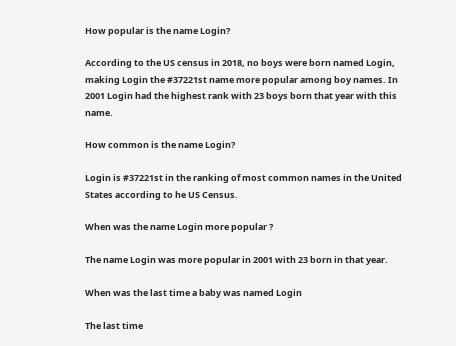How popular is the name Login?

According to the US census in 2018, no boys were born named Login, making Login the #37221st name more popular among boy names. In 2001 Login had the highest rank with 23 boys born that year with this name.

How common is the name Login?

Login is #37221st in the ranking of most common names in the United States according to he US Census.

When was the name Login more popular ?

The name Login was more popular in 2001 with 23 born in that year.

When was the last time a baby was named Login

The last time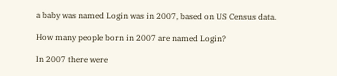a baby was named Login was in 2007, based on US Census data.

How many people born in 2007 are named Login?

In 2007 there were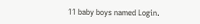11 baby boys named Login.